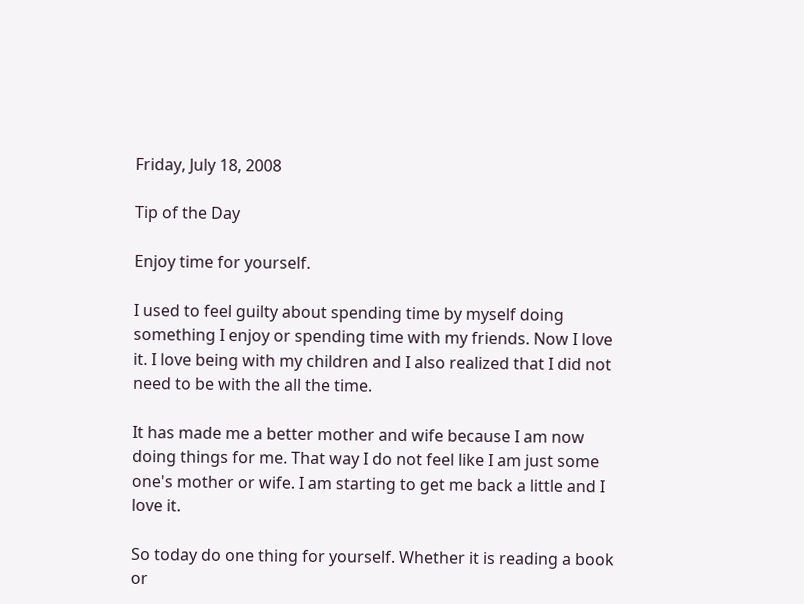Friday, July 18, 2008

Tip of the Day

Enjoy time for yourself.

I used to feel guilty about spending time by myself doing something I enjoy or spending time with my friends. Now I love it. I love being with my children and I also realized that I did not need to be with the all the time.

It has made me a better mother and wife because I am now doing things for me. That way I do not feel like I am just some one's mother or wife. I am starting to get me back a little and I love it.

So today do one thing for yourself. Whether it is reading a book or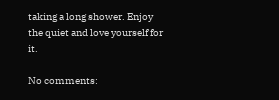taking a long shower. Enjoy the quiet and love yourself for it.

No comments: